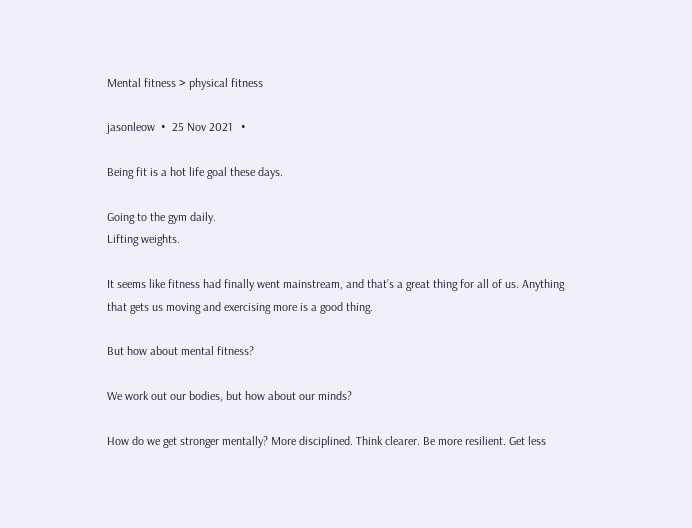Mental fitness > physical fitness

jasonleow  •  25 Nov 2021   •

Being fit is a hot life goal these days.

Going to the gym daily.
Lifting weights.

It seems like fitness had finally went mainstream, and that’s a great thing for all of us. Anything that gets us moving and exercising more is a good thing.

But how about mental fitness?

We work out our bodies, but how about our minds?

How do we get stronger mentally? More disciplined. Think clearer. Be more resilient. Get less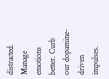distracted. Manage emotions better. Curb our dopamine-driven impulses.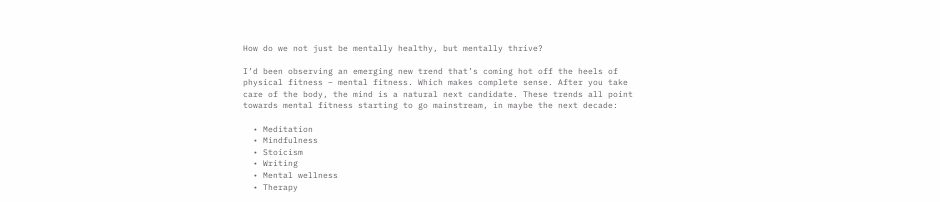How do we not just be mentally healthy, but mentally thrive?

I’d been observing an emerging new trend that’s coming hot off the heels of physical fitness – mental fitness. Which makes complete sense. After you take care of the body, the mind is a natural next candidate. These trends all point towards mental fitness starting to go mainstream, in maybe the next decade:

  • Meditation
  • Mindfulness
  • Stoicism
  • Writing
  • Mental wellness
  • Therapy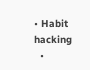• Habit hacking
  •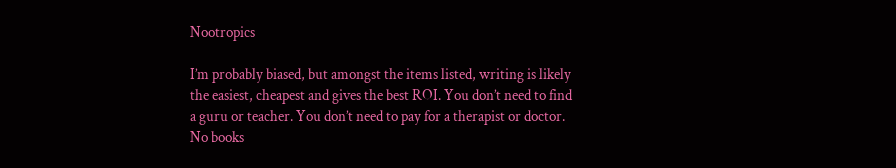Nootropics

I’m probably biased, but amongst the items listed, writing is likely the easiest, cheapest and gives the best ROI. You don’t need to find a guru or teacher. You don’t need to pay for a therapist or doctor. No books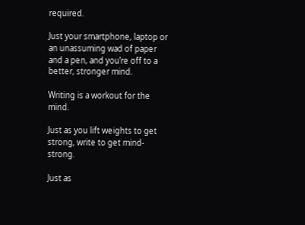required.

Just your smartphone, laptop or an unassuming wad of paper and a pen, and you’re off to a better, stronger mind.

Writing is a workout for the mind.

Just as you lift weights to get strong, write to get mind-strong.

Just as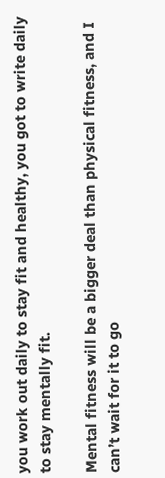you work out daily to stay fit and healthy, you got to write daily to stay mentally fit.

Mental fitness will be a bigger deal than physical fitness, and I can’t wait for it to go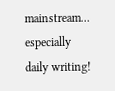mainstream… especially daily writing!